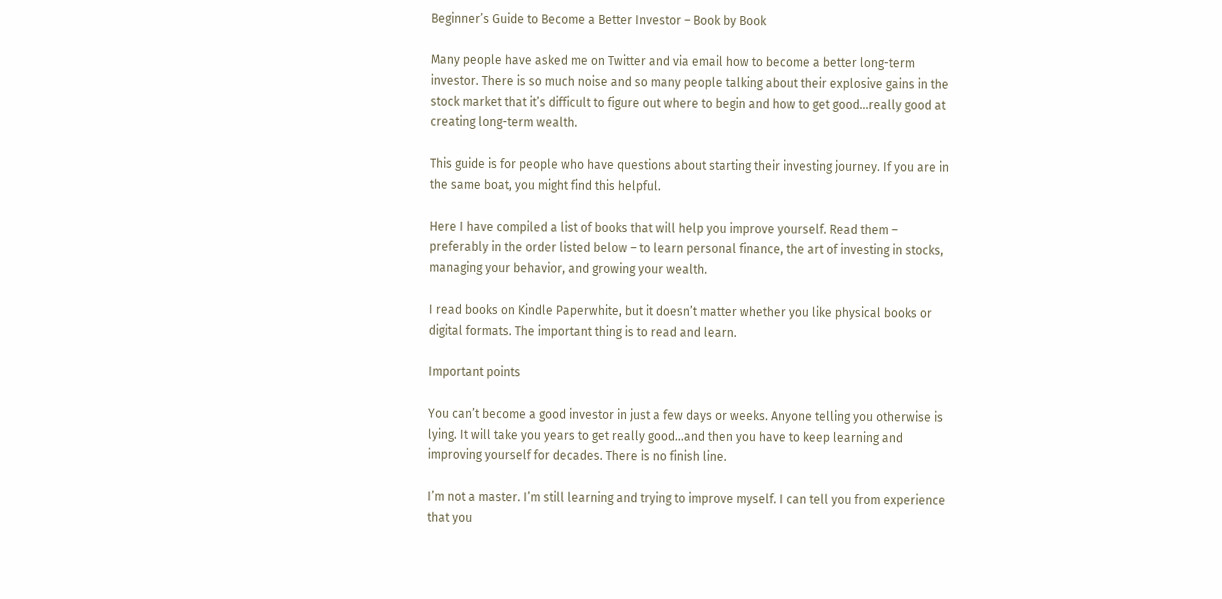Beginner’s Guide to Become a Better Investor – Book by Book

Many people have asked me on Twitter and via email how to become a better long-term investor. There is so much noise and so many people talking about their explosive gains in the stock market that it’s difficult to figure out where to begin and how to get good…really good at creating long-term wealth.

This guide is for people who have questions about starting their investing journey. If you are in the same boat, you might find this helpful.

Here I have compiled a list of books that will help you improve yourself. Read them – preferably in the order listed below – to learn personal finance, the art of investing in stocks, managing your behavior, and growing your wealth.

I read books on Kindle Paperwhite, but it doesn’t matter whether you like physical books or digital formats. The important thing is to read and learn.

Important points

You can’t become a good investor in just a few days or weeks. Anyone telling you otherwise is lying. It will take you years to get really good…and then you have to keep learning and improving yourself for decades. There is no finish line.

I’m not a master. I’m still learning and trying to improve myself. I can tell you from experience that you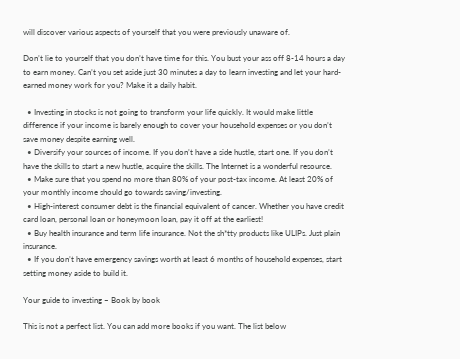will discover various aspects of yourself that you were previously unaware of.

Don’t lie to yourself that you don’t have time for this. You bust your ass off 8-14 hours a day to earn money. Can’t you set aside just 30 minutes a day to learn investing and let your hard-earned money work for you? Make it a daily habit.

  • Investing in stocks is not going to transform your life quickly. It would make little difference if your income is barely enough to cover your household expenses or you don’t save money despite earning well.
  • Diversify your sources of income. If you don’t have a side hustle, start one. If you don’t have the skills to start a new hustle, acquire the skills. The Internet is a wonderful resource.
  • Make sure that you spend no more than 80% of your post-tax income. At least 20% of your monthly income should go towards saving/investing.
  • High-interest consumer debt is the financial equivalent of cancer. Whether you have credit card loan, personal loan or honeymoon loan, pay it off at the earliest!
  • Buy health insurance and term life insurance. Not the sh*tty products like ULIPs. Just plain insurance.
  • If you don’t have emergency savings worth at least 6 months of household expenses, start setting money aside to build it.

Your guide to investing – Book by book

This is not a perfect list. You can add more books if you want. The list below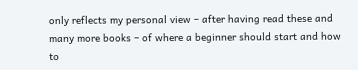only reflects my personal view – after having read these and many more books – of where a beginner should start and how to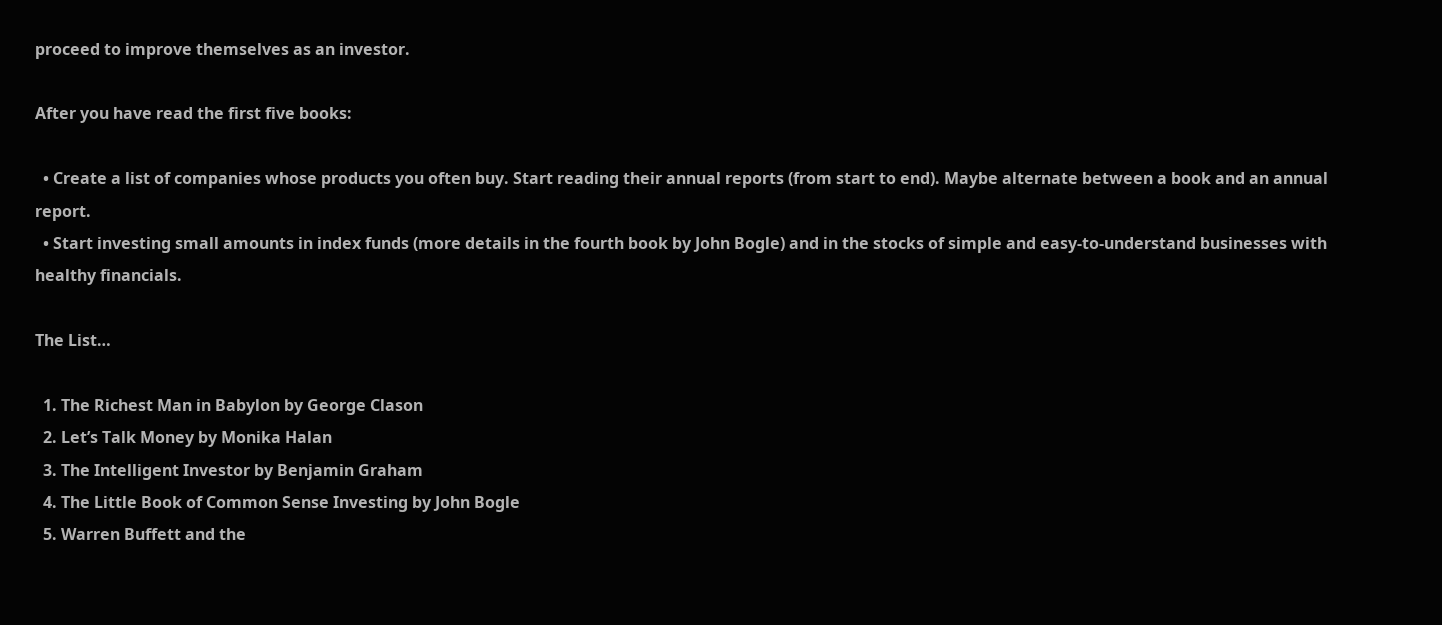proceed to improve themselves as an investor.

After you have read the first five books:

  • Create a list of companies whose products you often buy. Start reading their annual reports (from start to end). Maybe alternate between a book and an annual report.
  • Start investing small amounts in index funds (more details in the fourth book by John Bogle) and in the stocks of simple and easy-to-understand businesses with healthy financials.

The List…

  1. The Richest Man in Babylon by George Clason
  2. Let’s Talk Money by Monika Halan
  3. The Intelligent Investor by Benjamin Graham
  4. The Little Book of Common Sense Investing by John Bogle
  5. Warren Buffett and the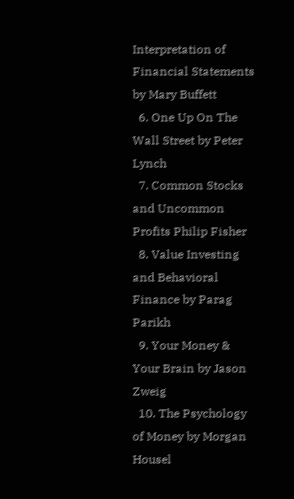Interpretation of Financial Statements by Mary Buffett
  6. One Up On The Wall Street by Peter Lynch
  7. Common Stocks and Uncommon Profits Philip Fisher
  8. Value Investing and Behavioral Finance by Parag Parikh
  9. Your Money & Your Brain by Jason Zweig
  10. The Psychology of Money by Morgan Housel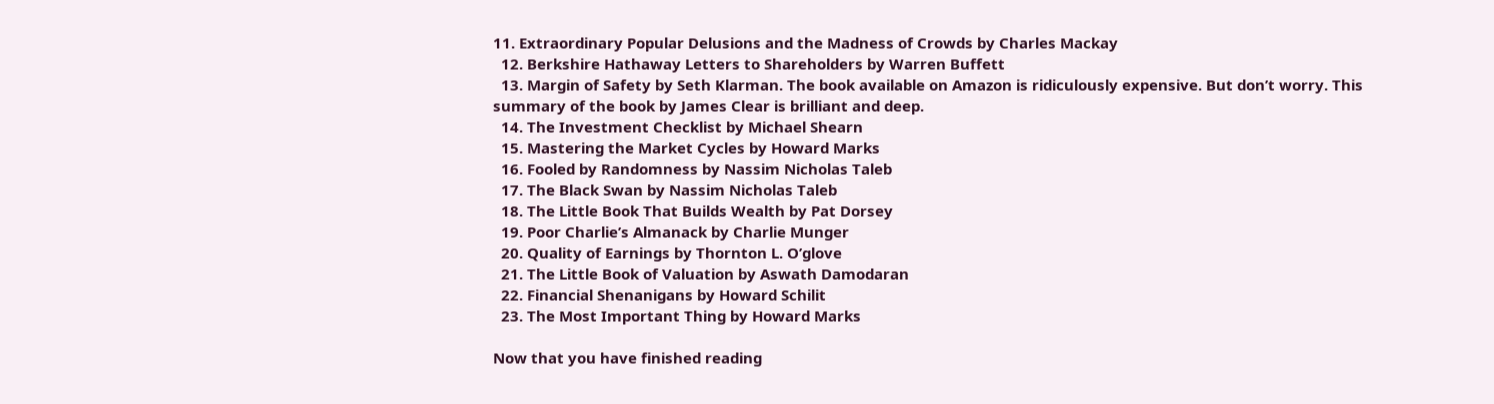11. Extraordinary Popular Delusions and the Madness of Crowds by Charles Mackay
  12. Berkshire Hathaway Letters to Shareholders by Warren Buffett
  13. Margin of Safety by Seth Klarman. The book available on Amazon is ridiculously expensive. But don’t worry. This summary of the book by James Clear is brilliant and deep.
  14. The Investment Checklist by Michael Shearn
  15. Mastering the Market Cycles by Howard Marks
  16. Fooled by Randomness by Nassim Nicholas Taleb
  17. The Black Swan by Nassim Nicholas Taleb
  18. The Little Book That Builds Wealth by Pat Dorsey
  19. Poor Charlie’s Almanack by Charlie Munger
  20. Quality of Earnings by Thornton L. O’glove
  21. The Little Book of Valuation by Aswath Damodaran
  22. Financial Shenanigans by Howard Schilit
  23. The Most Important Thing by Howard Marks

Now that you have finished reading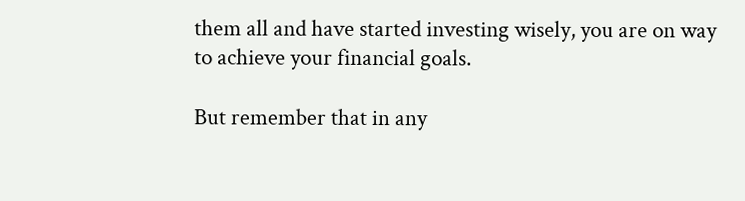them all and have started investing wisely, you are on way to achieve your financial goals.

But remember that in any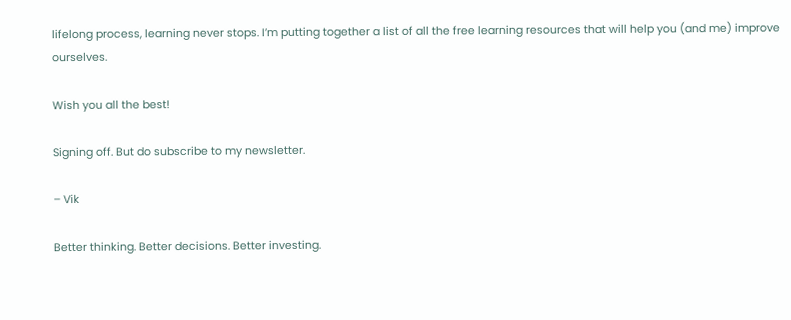lifelong process, learning never stops. I’m putting together a list of all the free learning resources that will help you (and me) improve ourselves.

Wish you all the best!

Signing off. But do subscribe to my newsletter.

– Vik

Better thinking. Better decisions. Better investing.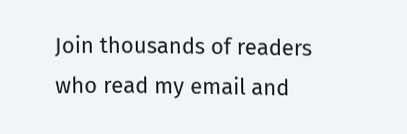Join thousands of readers who read my email and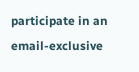participate in an email-exclusive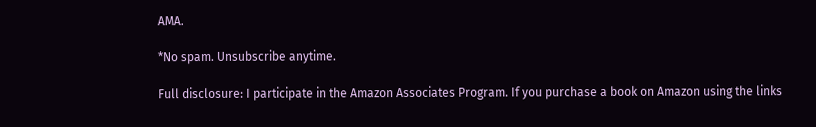AMA.

*No spam. Unsubscribe anytime.

Full disclosure: I participate in the Amazon Associates Program. If you purchase a book on Amazon using the links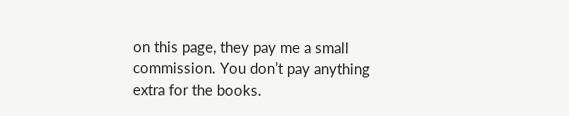on this page, they pay me a small commission. You don’t pay anything extra for the books.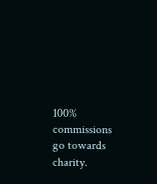100% commissions go towards charity.